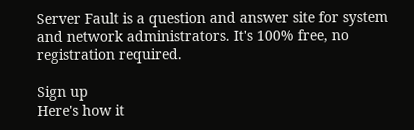Server Fault is a question and answer site for system and network administrators. It's 100% free, no registration required.

Sign up
Here's how it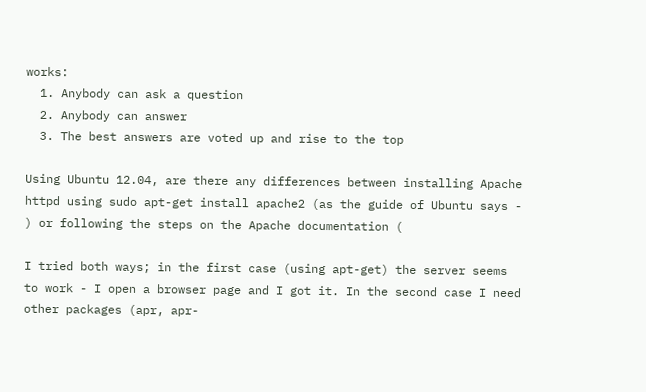works:
  1. Anybody can ask a question
  2. Anybody can answer
  3. The best answers are voted up and rise to the top

Using Ubuntu 12.04, are there any differences between installing Apache httpd using sudo apt-get install apache2 (as the guide of Ubuntu says - ) or following the steps on the Apache documentation (

I tried both ways; in the first case (using apt-get) the server seems to work - I open a browser page and I got it. In the second case I need other packages (apr, apr-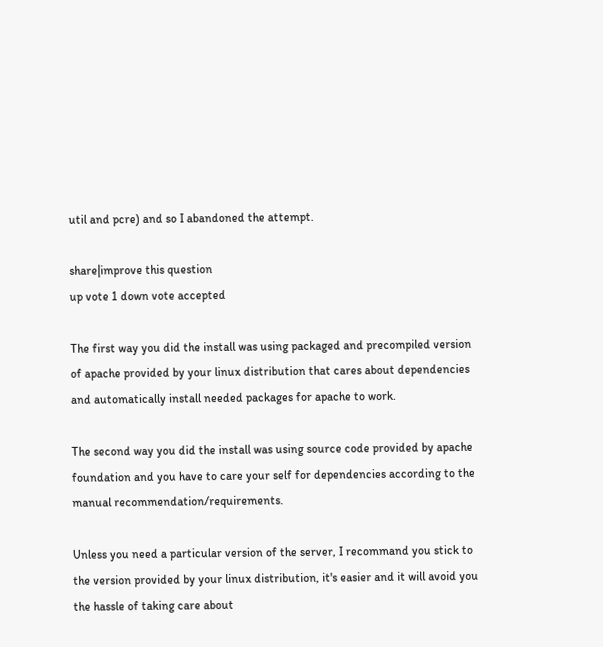util and pcre) and so I abandoned the attempt.

share|improve this question
up vote 1 down vote accepted

The first way you did the install was using packaged and precompiled version of apache provided by your linux distribution that cares about dependencies and automatically install needed packages for apache to work.

The second way you did the install was using source code provided by apache foundation and you have to care your self for dependencies according to the manual recommendation/requirements.

Unless you need a particular version of the server, I recommand you stick to the version provided by your linux distribution, it's easier and it will avoid you the hassle of taking care about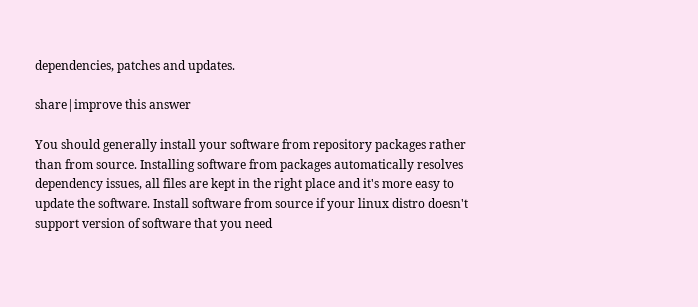dependencies, patches and updates.

share|improve this answer

You should generally install your software from repository packages rather than from source. Installing software from packages automatically resolves dependency issues, all files are kept in the right place and it's more easy to update the software. Install software from source if your linux distro doesn't support version of software that you need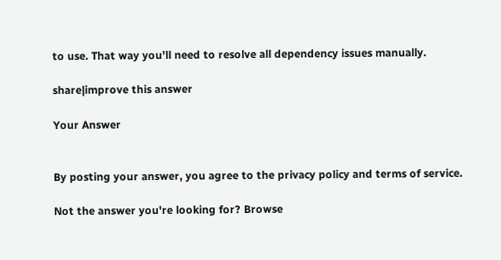to use. That way you'll need to resolve all dependency issues manually.

share|improve this answer

Your Answer


By posting your answer, you agree to the privacy policy and terms of service.

Not the answer you're looking for? Browse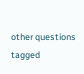other questions tagged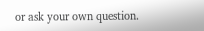or ask your own question.